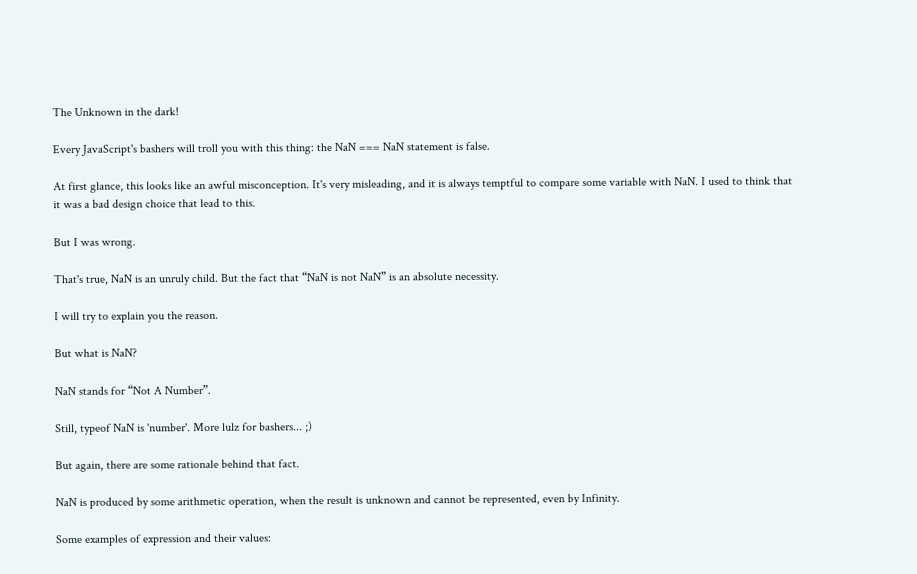The Unknown in the dark!

Every JavaScript's bashers will troll you with this thing: the NaN === NaN statement is false.

At first glance, this looks like an awful misconception. It's very misleading, and it is always temptful to compare some variable with NaN. I used to think that it was a bad design choice that lead to this.

But I was wrong.

That's true, NaN is an unruly child. But the fact that “NaN is not NaN” is an absolute necessity.

I will try to explain you the reason.

But what is NaN?

NaN stands for “Not A Number”.

Still, typeof NaN is 'number'. More lulz for bashers... ;)

But again, there are some rationale behind that fact.

NaN is produced by some arithmetic operation, when the result is unknown and cannot be represented, even by Infinity.

Some examples of expression and their values: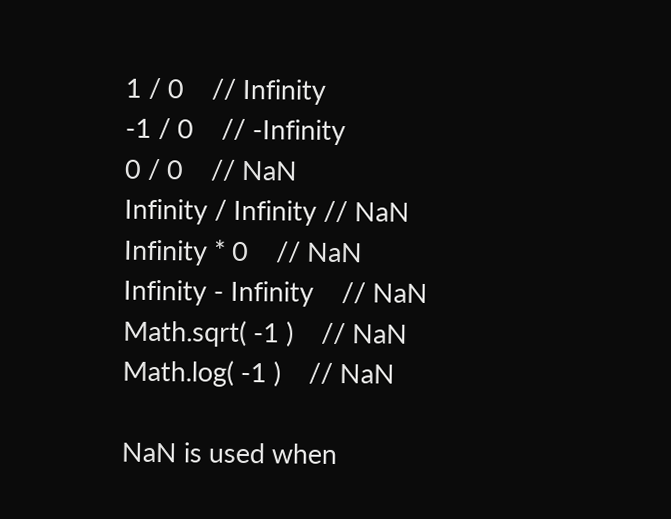1 / 0    // Infinity
-1 / 0    // -Infinity
0 / 0    // NaN
Infinity / Infinity // NaN
Infinity * 0    // NaN
Infinity - Infinity    // NaN
Math.sqrt( -1 )    // NaN
Math.log( -1 )    // NaN

NaN is used when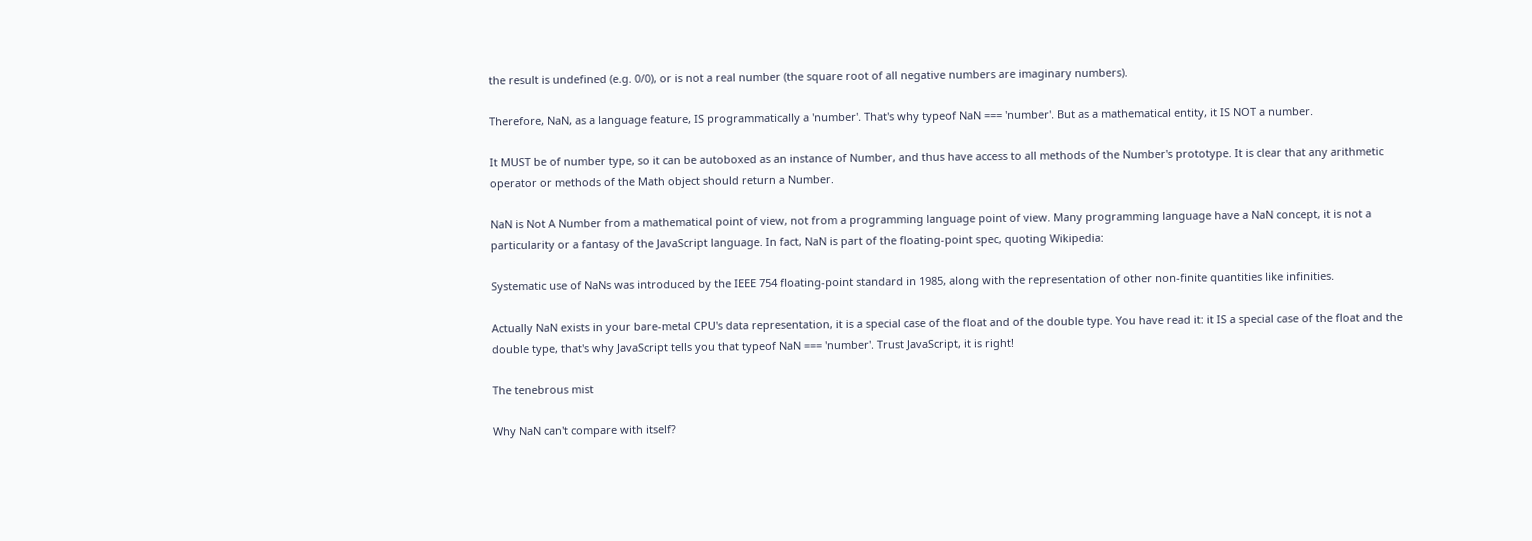the result is undefined (e.g. 0/0), or is not a real number (the square root of all negative numbers are imaginary numbers).

Therefore, NaN, as a language feature, IS programmatically a 'number'. That's why typeof NaN === 'number'. But as a mathematical entity, it IS NOT a number.

It MUST be of number type, so it can be autoboxed as an instance of Number, and thus have access to all methods of the Number's prototype. It is clear that any arithmetic operator or methods of the Math object should return a Number.

NaN is Not A Number from a mathematical point of view, not from a programming language point of view. Many programming language have a NaN concept, it is not a particularity or a fantasy of the JavaScript language. In fact, NaN is part of the floating-point spec, quoting Wikipedia:

Systematic use of NaNs was introduced by the IEEE 754 floating-point standard in 1985, along with the representation of other non-finite quantities like infinities.

Actually NaN exists in your bare-metal CPU's data representation, it is a special case of the float and of the double type. You have read it: it IS a special case of the float and the double type, that's why JavaScript tells you that typeof NaN === 'number'. Trust JavaScript, it is right!

The tenebrous mist

Why NaN can't compare with itself?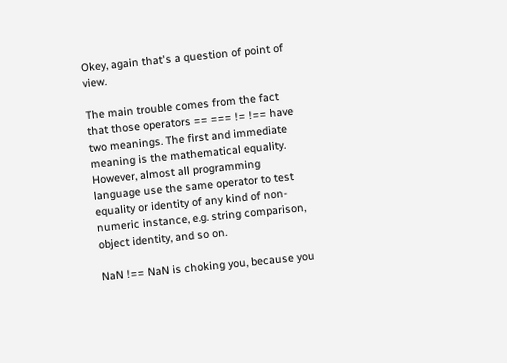Okey, again that's a question of point of view.

The main trouble comes from the fact that those operators == === != !== have two meanings. The first and immediate meaning is the mathematical equality. However, almost all programming language use the same operator to test equality or identity of any kind of non-numeric instance, e.g. string comparison, object identity, and so on.

NaN !== NaN is choking you, because you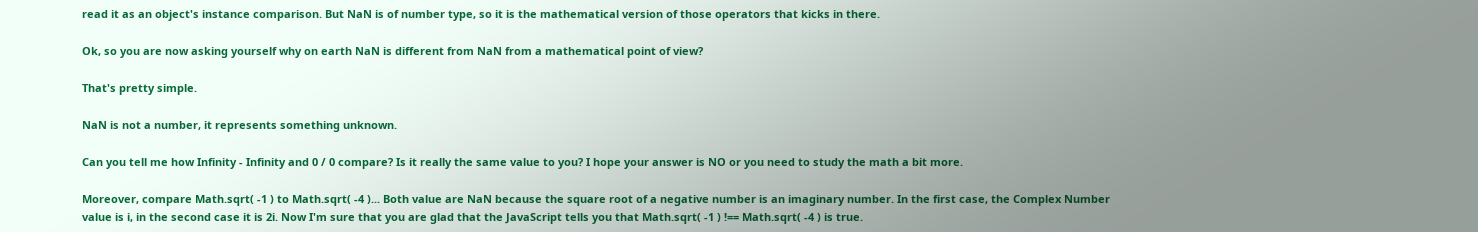read it as an object's instance comparison. But NaN is of number type, so it is the mathematical version of those operators that kicks in there.

Ok, so you are now asking yourself why on earth NaN is different from NaN from a mathematical point of view?

That's pretty simple.

NaN is not a number, it represents something unknown.

Can you tell me how Infinity - Infinity and 0 / 0 compare? Is it really the same value to you? I hope your answer is NO or you need to study the math a bit more.

Moreover, compare Math.sqrt( -1 ) to Math.sqrt( -4 )... Both value are NaN because the square root of a negative number is an imaginary number. In the first case, the Complex Number value is i, in the second case it is 2i. Now I'm sure that you are glad that the JavaScript tells you that Math.sqrt( -1 ) !== Math.sqrt( -4 ) is true.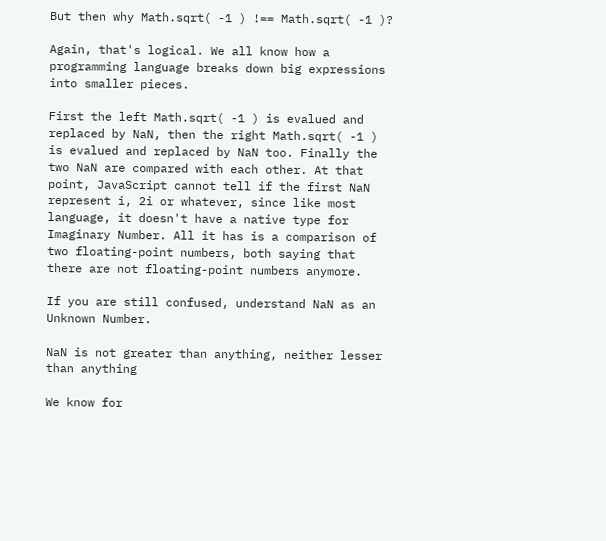But then why Math.sqrt( -1 ) !== Math.sqrt( -1 )?

Again, that's logical. We all know how a programming language breaks down big expressions into smaller pieces.

First the left Math.sqrt( -1 ) is evalued and replaced by NaN, then the right Math.sqrt( -1 ) is evalued and replaced by NaN too. Finally the two NaN are compared with each other. At that point, JavaScript cannot tell if the first NaN represent i, 2i or whatever, since like most language, it doesn't have a native type for Imaginary Number. All it has is a comparison of two floating-point numbers, both saying that there are not floating-point numbers anymore.

If you are still confused, understand NaN as an Unknown Number.

NaN is not greater than anything, neither lesser than anything

We know for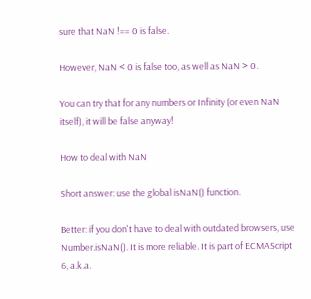sure that NaN !== 0 is false.

However, NaN < 0 is false too, as well as NaN > 0.

You can try that for any numbers or Infinity (or even NaN itself), it will be false anyway!

How to deal with NaN

Short answer: use the global isNaN() function.

Better: if you don't have to deal with outdated browsers, use Number.isNaN(). It is more reliable. It is part of ECMAScript 6, a.k.a.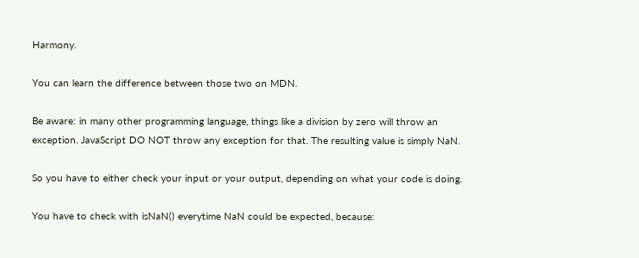Harmony.

You can learn the difference between those two on MDN.

Be aware: in many other programming language, things like a division by zero will throw an exception. JavaScript DO NOT throw any exception for that. The resulting value is simply NaN.

So you have to either check your input or your output, depending on what your code is doing.

You have to check with isNaN() everytime NaN could be expected, because: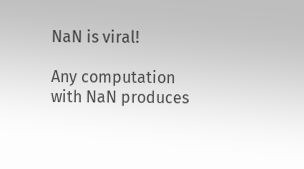NaN is viral!

Any computation with NaN produces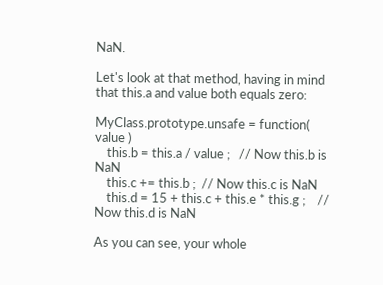NaN.

Let's look at that method, having in mind that this.a and value both equals zero:

MyClass.prototype.unsafe = function( value )
    this.b = this.a / value ;   // Now this.b is NaN
    this.c += this.b ;  // Now this.c is NaN
    this.d = 15 + this.c + this.e * this.g ;    // Now this.d is NaN

As you can see, your whole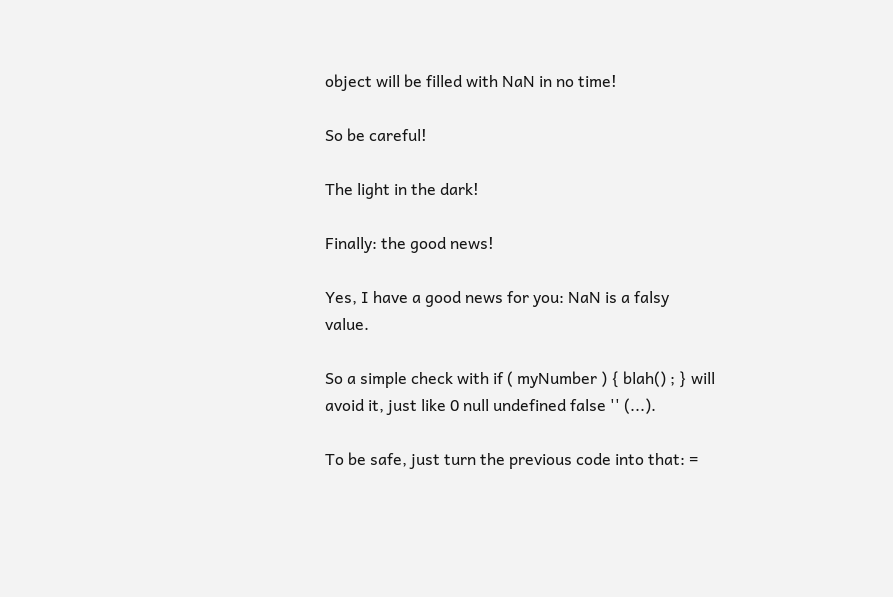object will be filled with NaN in no time!

So be careful!

The light in the dark!

Finally: the good news!

Yes, I have a good news for you: NaN is a falsy value.

So a simple check with if ( myNumber ) { blah() ; } will avoid it, just like 0 null undefined false '' (...).

To be safe, just turn the previous code into that: =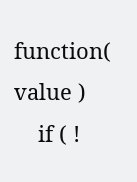function( value )
    if ( !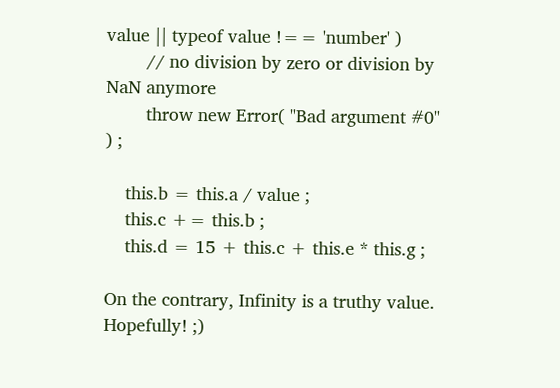value || typeof value !== 'number' )
        // no division by zero or division by NaN anymore
        throw new Error( "Bad argument #0" ) ;

    this.b = this.a / value ;
    this.c += this.b ;
    this.d = 15 + this.c + this.e * this.g ;

On the contrary, Infinity is a truthy value. Hopefully! ;)